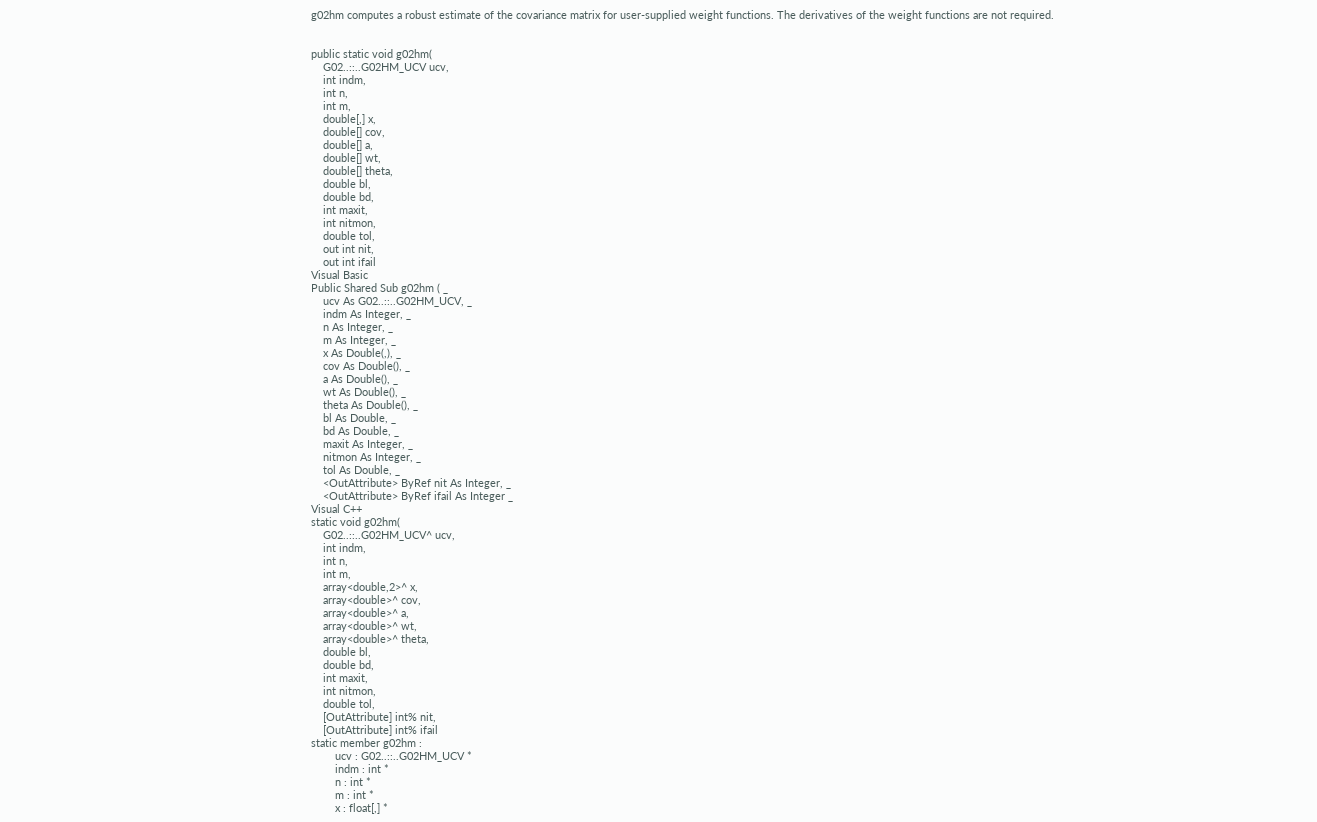g02hm computes a robust estimate of the covariance matrix for user-supplied weight functions. The derivatives of the weight functions are not required.


public static void g02hm(
    G02..::..G02HM_UCV ucv,
    int indm,
    int n,
    int m,
    double[,] x,
    double[] cov,
    double[] a,
    double[] wt,
    double[] theta,
    double bl,
    double bd,
    int maxit,
    int nitmon,
    double tol,
    out int nit,
    out int ifail
Visual Basic
Public Shared Sub g02hm ( _
    ucv As G02..::..G02HM_UCV, _
    indm As Integer, _
    n As Integer, _
    m As Integer, _
    x As Double(,), _
    cov As Double(), _
    a As Double(), _
    wt As Double(), _
    theta As Double(), _
    bl As Double, _
    bd As Double, _
    maxit As Integer, _
    nitmon As Integer, _
    tol As Double, _
    <OutAttribute> ByRef nit As Integer, _
    <OutAttribute> ByRef ifail As Integer _
Visual C++
static void g02hm(
    G02..::..G02HM_UCV^ ucv,
    int indm,
    int n,
    int m,
    array<double,2>^ x,
    array<double>^ cov,
    array<double>^ a,
    array<double>^ wt,
    array<double>^ theta,
    double bl,
    double bd,
    int maxit,
    int nitmon,
    double tol,
    [OutAttribute] int% nit,
    [OutAttribute] int% ifail
static member g02hm :
        ucv : G02..::..G02HM_UCV *
        indm : int *
        n : int *
        m : int *
        x : float[,] *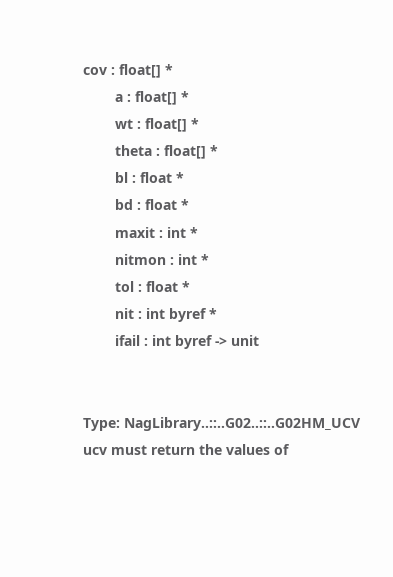cov : float[] *
        a : float[] *
        wt : float[] *
        theta : float[] *
        bl : float *
        bd : float *
        maxit : int *
        nitmon : int *
        tol : float *
        nit : int byref *
        ifail : int byref -> unit


Type: NagLibrary..::..G02..::..G02HM_UCV
ucv must return the values of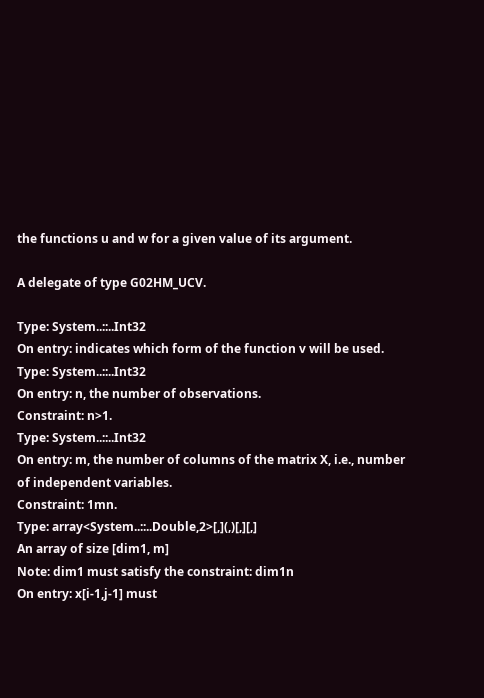the functions u and w for a given value of its argument.

A delegate of type G02HM_UCV.

Type: System..::..Int32
On entry: indicates which form of the function v will be used.
Type: System..::..Int32
On entry: n, the number of observations.
Constraint: n>1.
Type: System..::..Int32
On entry: m, the number of columns of the matrix X, i.e., number of independent variables.
Constraint: 1mn.
Type: array<System..::..Double,2>[,](,)[,][,]
An array of size [dim1, m]
Note: dim1 must satisfy the constraint: dim1n
On entry: x[i-1,j-1] must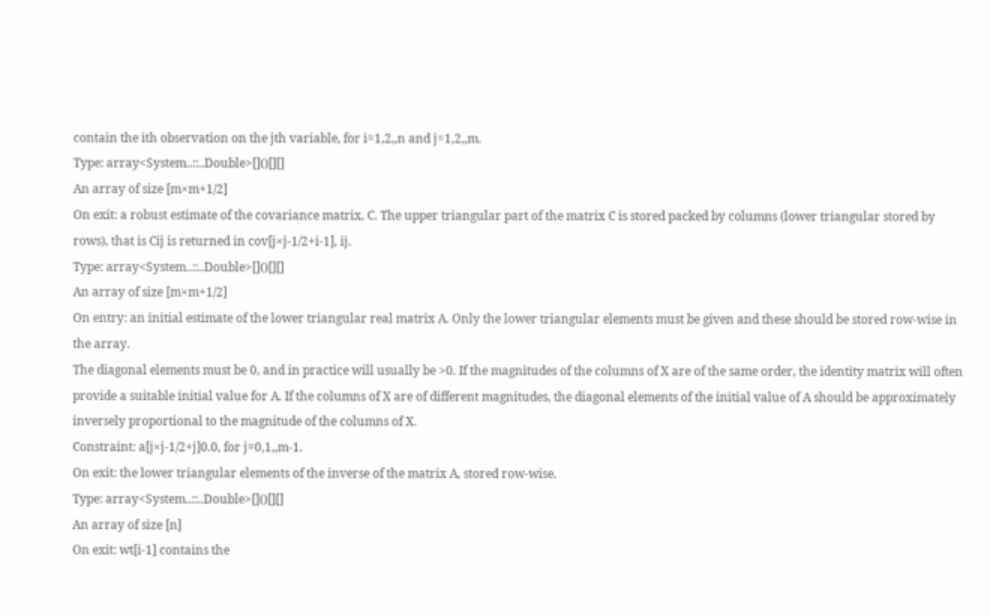contain the ith observation on the jth variable, for i=1,2,,n and j=1,2,,m.
Type: array<System..::..Double>[]()[][]
An array of size [m×m+1/2]
On exit: a robust estimate of the covariance matrix, C. The upper triangular part of the matrix C is stored packed by columns (lower triangular stored by rows), that is Cij is returned in cov[j×j-1/2+i-1], ij.
Type: array<System..::..Double>[]()[][]
An array of size [m×m+1/2]
On entry: an initial estimate of the lower triangular real matrix A. Only the lower triangular elements must be given and these should be stored row-wise in the array.
The diagonal elements must be 0, and in practice will usually be >0. If the magnitudes of the columns of X are of the same order, the identity matrix will often provide a suitable initial value for A. If the columns of X are of different magnitudes, the diagonal elements of the initial value of A should be approximately inversely proportional to the magnitude of the columns of X.
Constraint: a[j×j-1/2+j]0.0, for j=0,1,,m-1.
On exit: the lower triangular elements of the inverse of the matrix A, stored row-wise.
Type: array<System..::..Double>[]()[][]
An array of size [n]
On exit: wt[i-1] contains the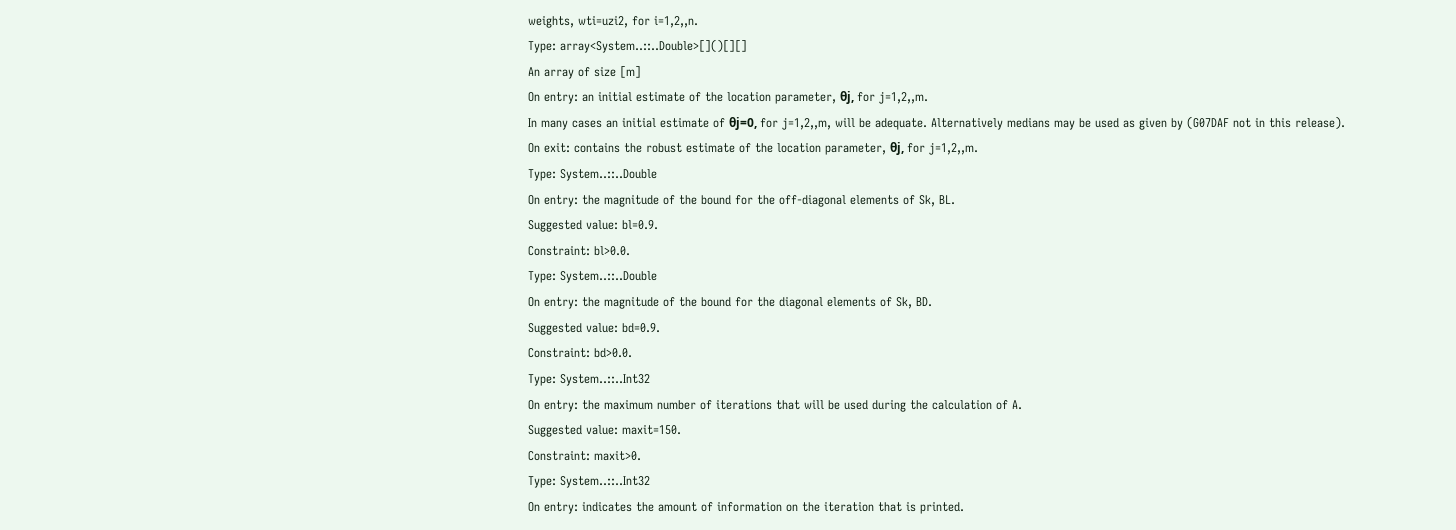weights, wti=uzi2, for i=1,2,,n.
Type: array<System..::..Double>[]()[][]
An array of size [m]
On entry: an initial estimate of the location parameter, θj, for j=1,2,,m.
In many cases an initial estimate of θj=0, for j=1,2,,m, will be adequate. Alternatively medians may be used as given by (G07DAF not in this release).
On exit: contains the robust estimate of the location parameter, θj, for j=1,2,,m.
Type: System..::..Double
On entry: the magnitude of the bound for the off-diagonal elements of Sk, BL.
Suggested value: bl=0.9.
Constraint: bl>0.0.
Type: System..::..Double
On entry: the magnitude of the bound for the diagonal elements of Sk, BD.
Suggested value: bd=0.9.
Constraint: bd>0.0.
Type: System..::..Int32
On entry: the maximum number of iterations that will be used during the calculation of A.
Suggested value: maxit=150.
Constraint: maxit>0.
Type: System..::..Int32
On entry: indicates the amount of information on the iteration that is printed.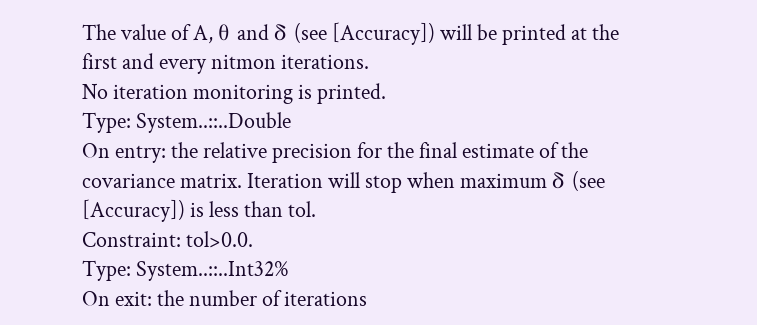The value of A, θ and δ (see [Accuracy]) will be printed at the first and every nitmon iterations.
No iteration monitoring is printed.
Type: System..::..Double
On entry: the relative precision for the final estimate of the covariance matrix. Iteration will stop when maximum δ (see [Accuracy]) is less than tol.
Constraint: tol>0.0.
Type: System..::..Int32%
On exit: the number of iterations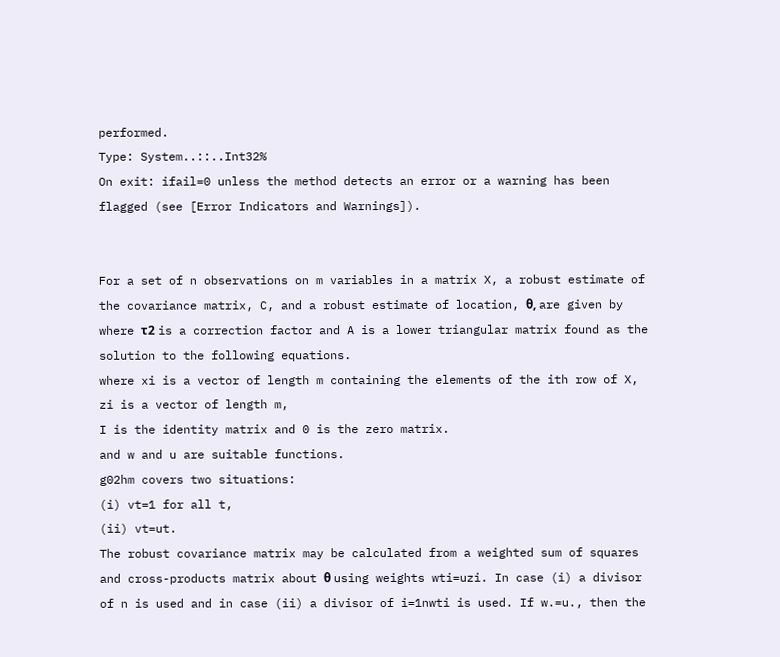performed.
Type: System..::..Int32%
On exit: ifail=0 unless the method detects an error or a warning has been flagged (see [Error Indicators and Warnings]).


For a set of n observations on m variables in a matrix X, a robust estimate of the covariance matrix, C, and a robust estimate of location, θ, are given by
where τ2 is a correction factor and A is a lower triangular matrix found as the solution to the following equations.
where xi is a vector of length m containing the elements of the ith row of X,
zi is a vector of length m,
I is the identity matrix and 0 is the zero matrix.
and w and u are suitable functions.
g02hm covers two situations:
(i) vt=1 for all t,
(ii) vt=ut.
The robust covariance matrix may be calculated from a weighted sum of squares and cross-products matrix about θ using weights wti=uzi. In case (i) a divisor of n is used and in case (ii) a divisor of i=1nwti is used. If w.=u., then the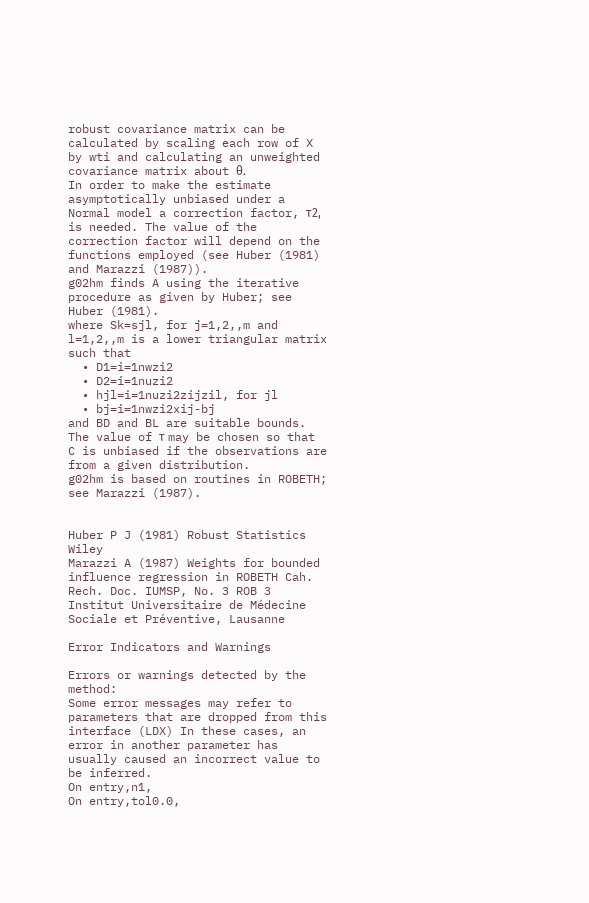robust covariance matrix can be calculated by scaling each row of X by wti and calculating an unweighted covariance matrix about θ.
In order to make the estimate asymptotically unbiased under a Normal model a correction factor, τ2, is needed. The value of the correction factor will depend on the functions employed (see Huber (1981) and Marazzi (1987)).
g02hm finds A using the iterative procedure as given by Huber; see Huber (1981).
where Sk=sjl, for j=1,2,,m and l=1,2,,m is a lower triangular matrix such that
  • D1=i=1nwzi2
  • D2=i=1nuzi2
  • hjl=i=1nuzi2zijzil, for jl
  • bj=i=1nwzi2xij-bj
and BD and BL are suitable bounds.
The value of τ may be chosen so that C is unbiased if the observations are from a given distribution.
g02hm is based on routines in ROBETH; see Marazzi (1987).


Huber P J (1981) Robust Statistics Wiley
Marazzi A (1987) Weights for bounded influence regression in ROBETH Cah. Rech. Doc. IUMSP, No. 3 ROB 3 Institut Universitaire de Médecine Sociale et Préventive, Lausanne

Error Indicators and Warnings

Errors or warnings detected by the method:
Some error messages may refer to parameters that are dropped from this interface (LDX) In these cases, an error in another parameter has usually caused an incorrect value to be inferred.
On entry,n1,
On entry,tol0.0,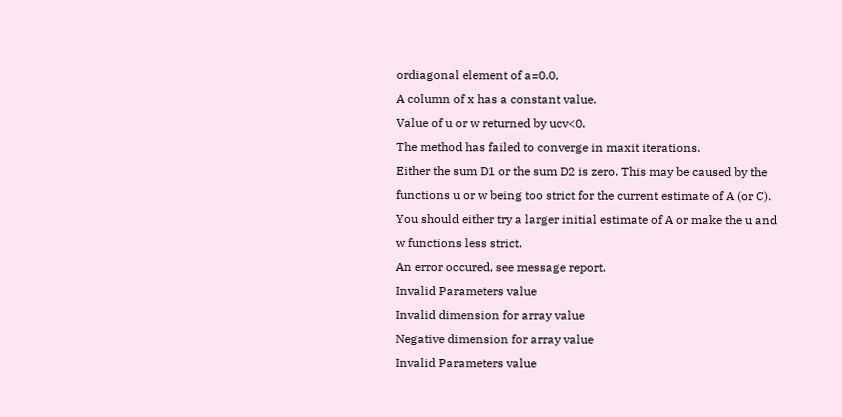ordiagonal element of a=0.0,
A column of x has a constant value.
Value of u or w returned by ucv<0.
The method has failed to converge in maxit iterations.
Either the sum D1 or the sum D2 is zero. This may be caused by the functions u or w being too strict for the current estimate of A (or C). You should either try a larger initial estimate of A or make the u and w functions less strict.
An error occured, see message report.
Invalid Parameters value
Invalid dimension for array value
Negative dimension for array value
Invalid Parameters value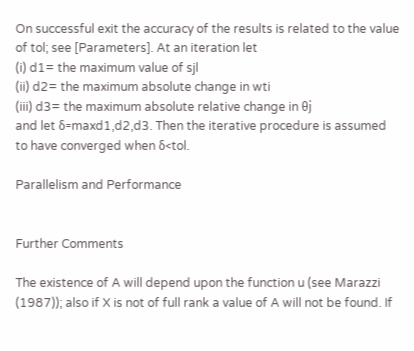On successful exit the accuracy of the results is related to the value of tol; see [Parameters]. At an iteration let
(i) d1= the maximum value of sjl
(ii) d2= the maximum absolute change in wti
(iii) d3= the maximum absolute relative change in θj
and let δ=maxd1,d2,d3. Then the iterative procedure is assumed to have converged when δ<tol.

Parallelism and Performance


Further Comments

The existence of A will depend upon the function u (see Marazzi (1987)); also if X is not of full rank a value of A will not be found. If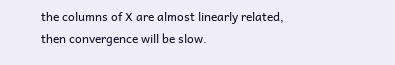the columns of X are almost linearly related, then convergence will be slow.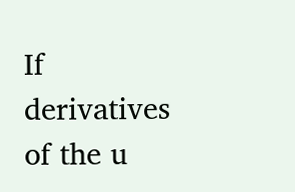If derivatives of the u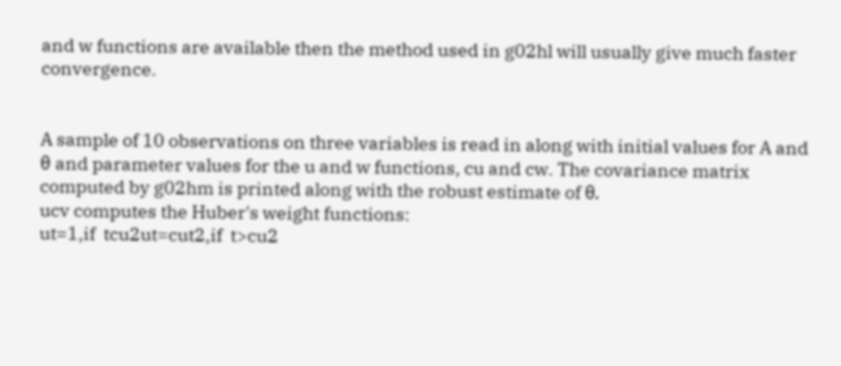and w functions are available then the method used in g02hl will usually give much faster convergence.


A sample of 10 observations on three variables is read in along with initial values for A and θ and parameter values for the u and w functions, cu and cw. The covariance matrix computed by g02hm is printed along with the robust estimate of θ.
ucv computes the Huber's weight functions:
ut=1,if  tcu2ut=cut2,if  t>cu2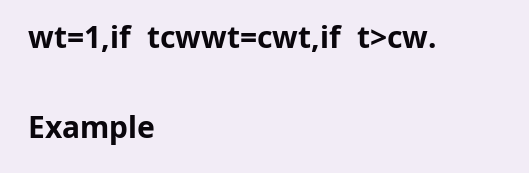wt=1,if  tcwwt=cwt,if  t>cw.

Example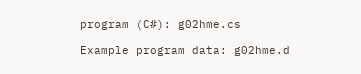program (C#): g02hme.cs

Example program data: g02hme.d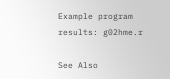Example program results: g02hme.r

See Also